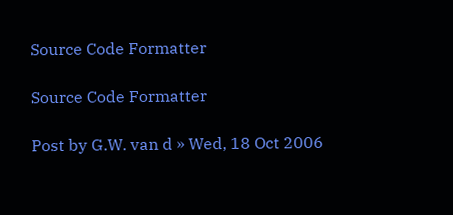Source Code Formatter

Source Code Formatter

Post by G.W. van d » Wed, 18 Oct 2006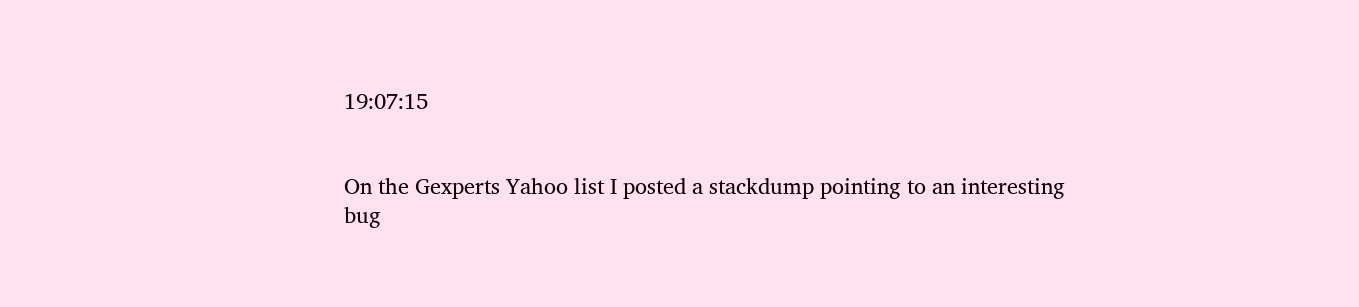19:07:15


On the Gexperts Yahoo list I posted a stackdump pointing to an interesting
bug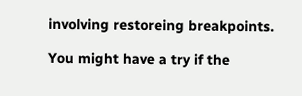involving restoreing breakpoints.

You might have a try if the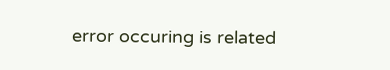error occuring is related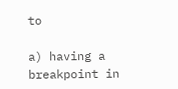to

a) having a breakpoint in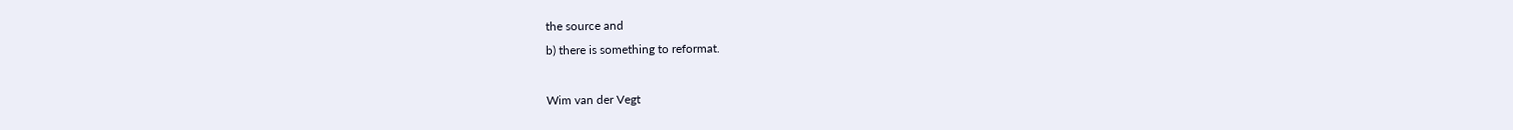the source and
b) there is something to reformat.

Wim van der Vegt